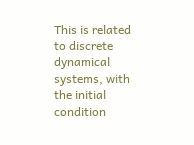This is related to discrete dynamical systems, with the initial condition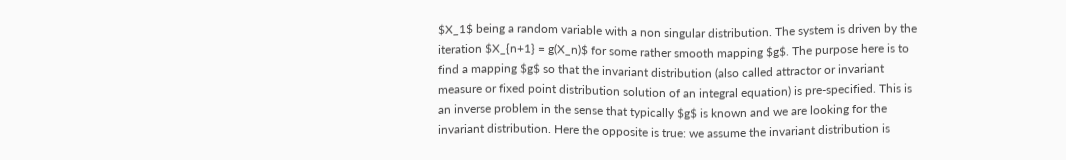$X_1$ being a random variable with a non singular distribution. The system is driven by the iteration $X_{n+1} = g(X_n)$ for some rather smooth mapping $g$. The purpose here is to find a mapping $g$ so that the invariant distribution (also called attractor or invariant measure or fixed point distribution solution of an integral equation) is pre-specified. This is an inverse problem in the sense that typically $g$ is known and we are looking for the invariant distribution. Here the opposite is true: we assume the invariant distribution is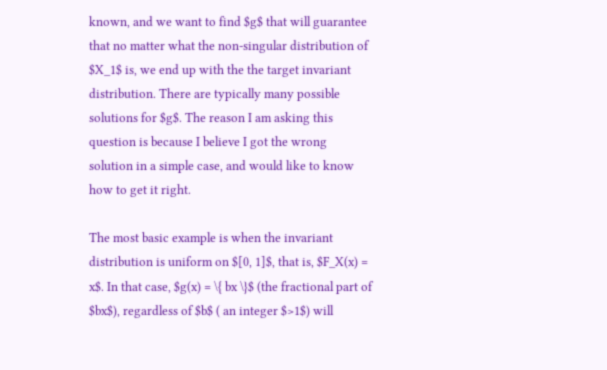known, and we want to find $g$ that will guarantee that no matter what the non-singular distribution of $X_1$ is, we end up with the the target invariant distribution. There are typically many possible solutions for $g$. The reason I am asking this question is because I believe I got the wrong solution in a simple case, and would like to know how to get it right.

The most basic example is when the invariant distribution is uniform on $[0, 1]$, that is, $F_X(x) = x$. In that case, $g(x) = \{ bx \}$ (the fractional part of $bx$), regardless of $b$ ( an integer $>1$) will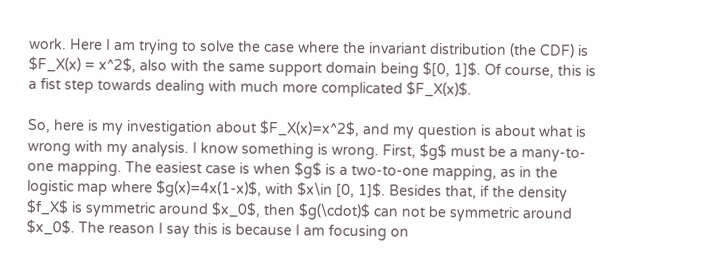work. Here I am trying to solve the case where the invariant distribution (the CDF) is $F_X(x) = x^2$, also with the same support domain being $[0, 1]$. Of course, this is a fist step towards dealing with much more complicated $F_X(x)$.

So, here is my investigation about $F_X(x)=x^2$, and my question is about what is wrong with my analysis. I know something is wrong. First, $g$ must be a many-to-one mapping. The easiest case is when $g$ is a two-to-one mapping, as in the logistic map where $g(x)=4x(1-x)$, with $x\in [0, 1]$. Besides that, if the density $f_X$ is symmetric around $x_0$, then $g(\cdot)$ can not be symmetric around $x_0$. The reason I say this is because I am focusing on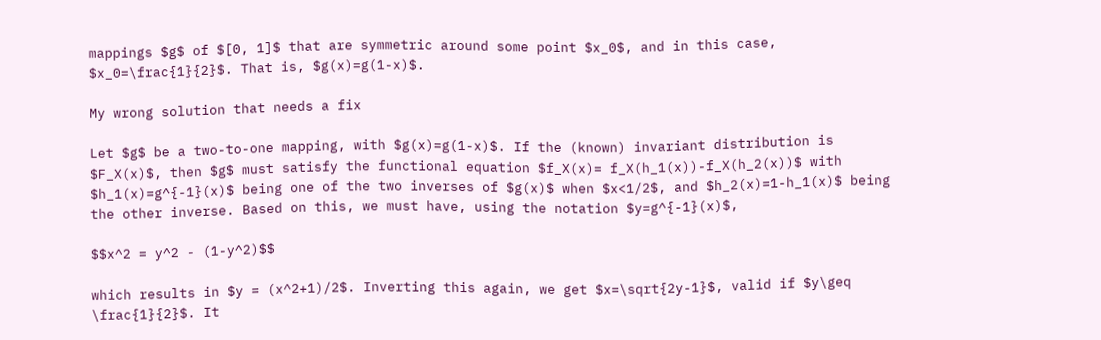mappings $g$ of $[0, 1]$ that are symmetric around some point $x_0$, and in this case, $x_0=\frac{1}{2}$. That is, $g(x)=g(1-x)$.

My wrong solution that needs a fix

Let $g$ be a two-to-one mapping, with $g(x)=g(1-x)$. If the (known) invariant distribution is $F_X(x)$, then $g$ must satisfy the functional equation $f_X(x)= f_X(h_1(x))-f_X(h_2(x))$ with $h_1(x)=g^{-1}(x)$ being one of the two inverses of $g(x)$ when $x<1/2$, and $h_2(x)=1-h_1(x)$ being the other inverse. Based on this, we must have, using the notation $y=g^{-1}(x)$,

$$x^2 = y^2 - (1-y^2)$$

which results in $y = (x^2+1)/2$. Inverting this again, we get $x=\sqrt{2y-1}$, valid if $y\geq \frac{1}{2}$. It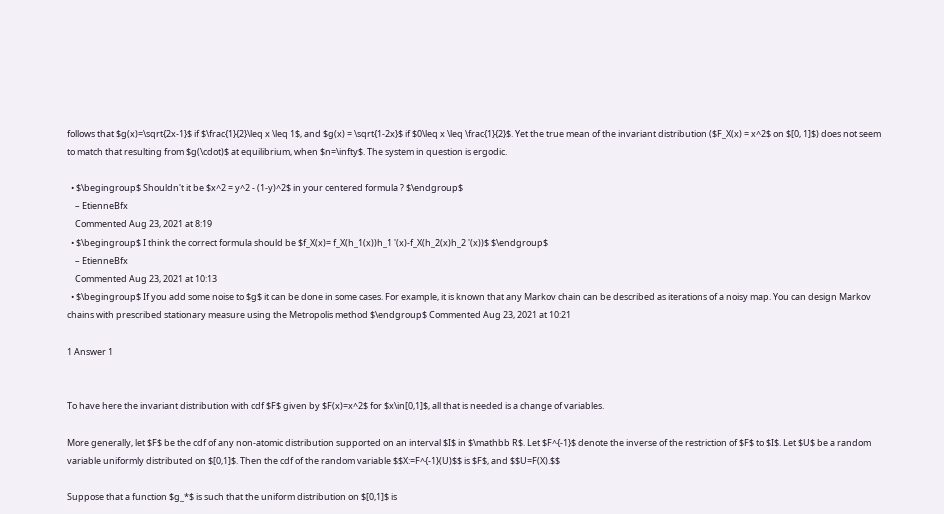follows that $g(x)=\sqrt{2x-1}$ if $\frac{1}{2}\leq x \leq 1$, and $g(x) = \sqrt{1-2x}$ if $0\leq x \leq \frac{1}{2}$. Yet the true mean of the invariant distribution ($F_X(x) = x^2$ on $[0, 1]$) does not seem to match that resulting from $g(\cdot)$ at equilibrium, when $n=\infty$. The system in question is ergodic.

  • $\begingroup$ Shouldn't it be $x^2 = y^2 - (1-y)^2$ in your centered formula ? $\endgroup$
    – EtienneBfx
    Commented Aug 23, 2021 at 8:19
  • $\begingroup$ I think the correct formula should be $f_X(x)= f_X(h_1(x))h_1 '(x)-f_X(h_2(x)h_2 '(x))$ $\endgroup$
    – EtienneBfx
    Commented Aug 23, 2021 at 10:13
  • $\begingroup$ If you add some noise to $g$ it can be done in some cases. For example, it is known that any Markov chain can be described as iterations of a noisy map. You can design Markov chains with prescribed stationary measure using the Metropolis method $\endgroup$ Commented Aug 23, 2021 at 10:21

1 Answer 1


To have here the invariant distribution with cdf $F$ given by $F(x)=x^2$ for $x\in[0,1]$, all that is needed is a change of variables.

More generally, let $F$ be the cdf of any non-atomic distribution supported on an interval $I$ in $\mathbb R$. Let $F^{-1}$ denote the inverse of the restriction of $F$ to $I$. Let $U$ be a random variable uniformly distributed on $[0,1]$. Then the cdf of the random variable $$X:=F^{-1}(U)$$ is $F$, and $$U=F(X).$$

Suppose that a function $g_*$ is such that the uniform distribution on $[0,1]$ is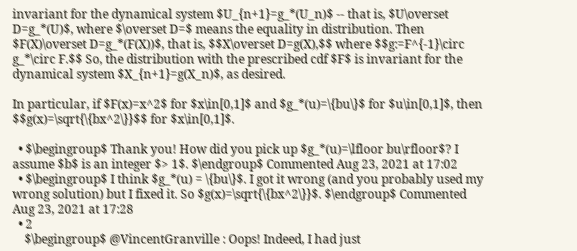invariant for the dynamical system $U_{n+1}=g_*(U_n)$ -- that is, $U\overset D=g_*(U)$, where $\overset D=$ means the equality in distribution. Then $F(X)\overset D=g_*(F(X))$, that is, $$X\overset D=g(X),$$ where $$g:=F^{-1}\circ g_*\circ F.$$ So, the distribution with the prescribed cdf $F$ is invariant for the dynamical system $X_{n+1}=g(X_n)$, as desired.

In particular, if $F(x)=x^2$ for $x\in[0,1]$ and $g_*(u)=\{bu\}$ for $u\in[0,1]$, then $$g(x)=\sqrt{\{bx^2\}}$$ for $x\in[0,1]$.

  • $\begingroup$ Thank you! How did you pick up $g_*(u)=\lfloor bu\rfloor$? I assume $b$ is an integer $> 1$. $\endgroup$ Commented Aug 23, 2021 at 17:02
  • $\begingroup$ I think $g_*(u) = \{bu\}$. I got it wrong (and you probably used my wrong solution) but I fixed it. So $g(x)=\sqrt{\{bx^2\}}$. $\endgroup$ Commented Aug 23, 2021 at 17:28
  • 2
    $\begingroup$ @VincentGranville : Oops! Indeed, I had just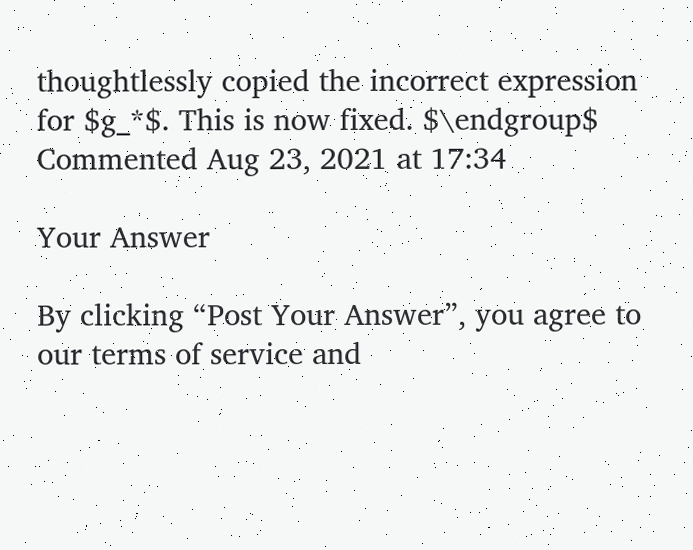thoughtlessly copied the incorrect expression for $g_*$. This is now fixed. $\endgroup$ Commented Aug 23, 2021 at 17:34

Your Answer

By clicking “Post Your Answer”, you agree to our terms of service and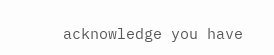acknowledge you have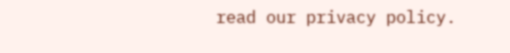read our privacy policy.